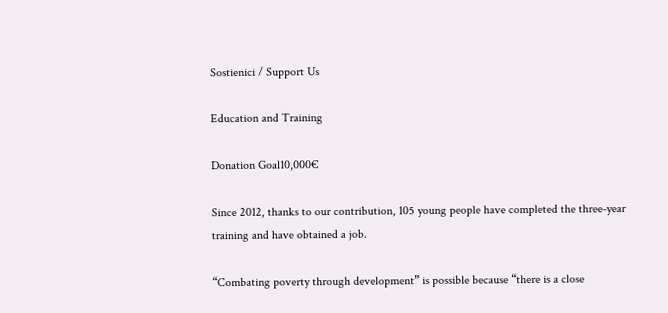Sostienici / Support Us

Education and Training

Donation Goal10,000€

Since 2012, thanks to our contribution, 105 young people have completed the three-year training and have obtained a job.

“Combating poverty through development” is possible because “there is a close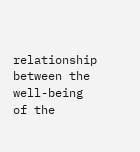relationship between the well-being of the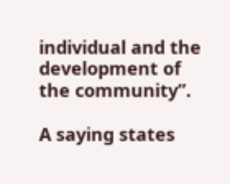individual and the development of the community”.

A saying states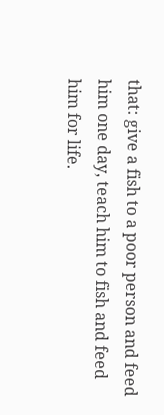that: give a fish to a poor person and feed him one day, teach him to fish and feed him for life.